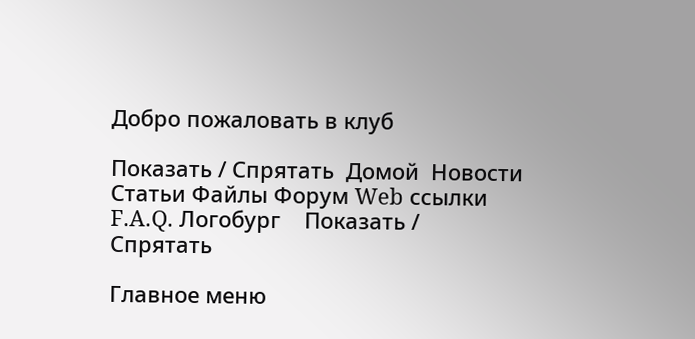Добро пожаловать в клуб

Показать / Спрятать  Домой  Новости Статьи Файлы Форум Web ссылки F.A.Q. Логобург    Показать / Спрятать

Главное меню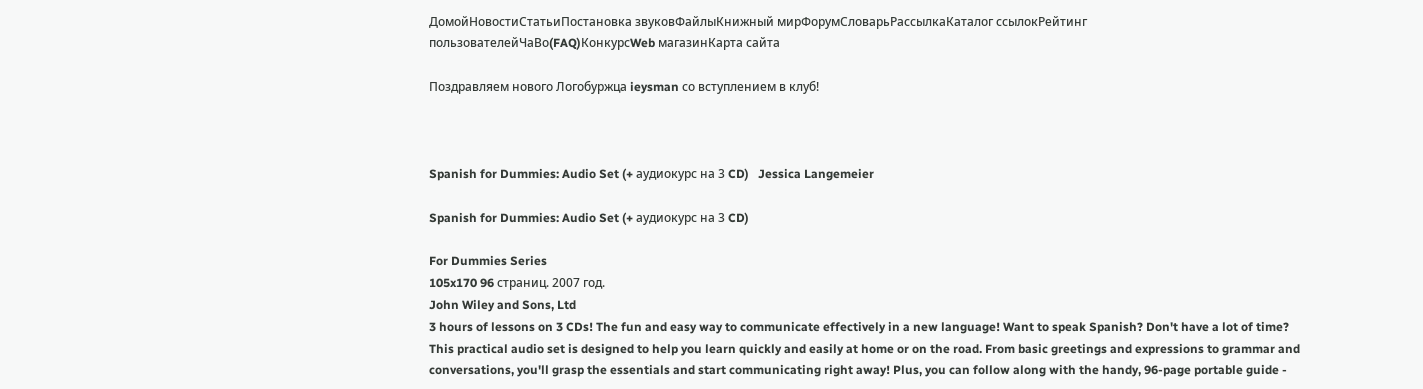ДомойНовостиСтатьиПостановка звуковФайлыКнижный мирФорумСловарьРассылкаКаталог ссылокРейтинг пользователейЧаВо(FAQ)КонкурсWeb магазинКарта сайта

Поздравляем нового Логобуржца ieysman со вступлением в клуб!



Spanish for Dummies: Audio Set (+ аудиокурс на 3 CD)   Jessica Langemeier

Spanish for Dummies: Audio Set (+ аудиокурс на 3 CD)

For Dummies Series
105x170 96 страниц. 2007 год.
John Wiley and Sons, Ltd
3 hours of lessons on 3 CDs! The fun and easy way to communicate effectively in a new language! Want to speak Spanish? Don't have a lot of time? This practical audio set is designed to help you learn quickly and easily at home or on the road. From basic greetings and expressions to grammar and conversations, you'll grasp the essentials and start communicating right away! Plus, you can follow along with the handy, 96-page portable guide -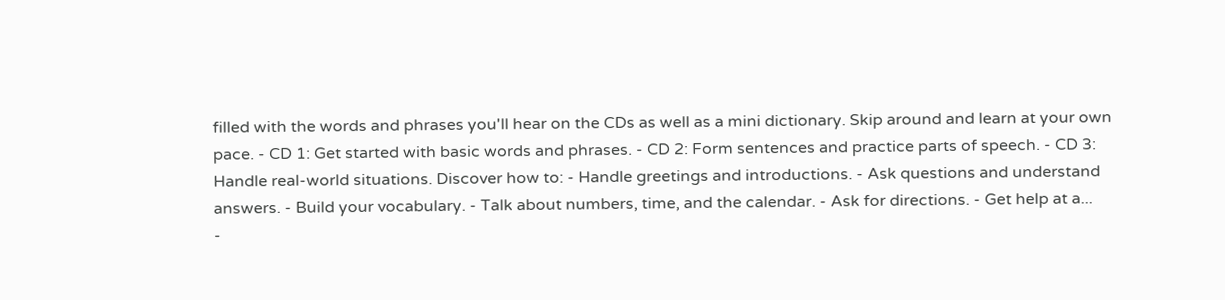filled with the words and phrases you'll hear on the CDs as well as a mini dictionary. Skip around and learn at your own pace. - CD 1: Get started with basic words and phrases. - CD 2: Form sentences and practice parts of speech. - CD 3: Handle real-world situations. Discover how to: - Handle greetings and introductions. - Ask questions and understand answers. - Build your vocabulary. - Talk about numbers, time, and the calendar. - Ask for directions. - Get help at a...
-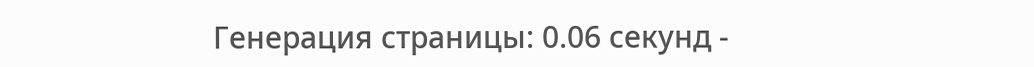Генерация страницы: 0.06 секунд -